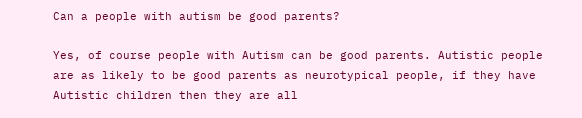Can a people with autism be good parents?

Yes, of course people with Autism can be good parents. Autistic people are as likely to be good parents as neurotypical people, if they have Autistic children then they are all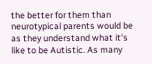the better for them than neurotypical parents would be as they understand what it's like to be Autistic. As many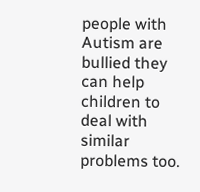people with Autism are bullied they can help children to deal with similar problems too.